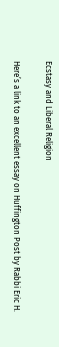Ecstasy and Liberal Religion

Here’s a link to an excellent essay on Huffington Post by Rabbi Eric H.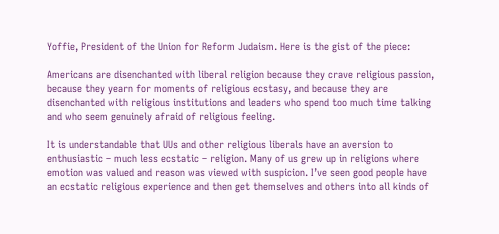Yoffie, President of the Union for Reform Judaism. Here is the gist of the piece:

Americans are disenchanted with liberal religion because they crave religious passion, because they yearn for moments of religious ecstasy, and because they are disenchanted with religious institutions and leaders who spend too much time talking and who seem genuinely afraid of religious feeling.

It is understandable that UUs and other religious liberals have an aversion to enthusiastic – much less ecstatic – religion. Many of us grew up in religions where emotion was valued and reason was viewed with suspicion. I’ve seen good people have an ecstatic religious experience and then get themselves and others into all kinds of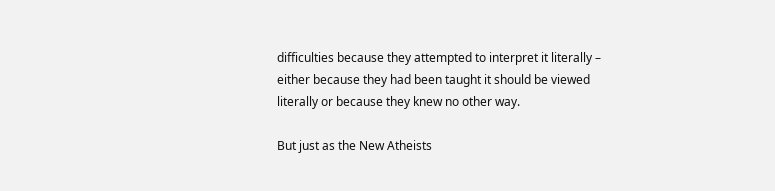difficulties because they attempted to interpret it literally – either because they had been taught it should be viewed literally or because they knew no other way.

But just as the New Atheists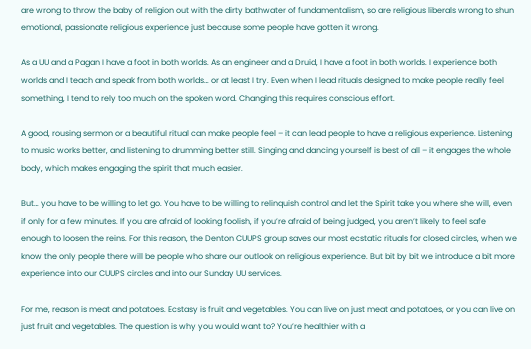are wrong to throw the baby of religion out with the dirty bathwater of fundamentalism, so are religious liberals wrong to shun emotional, passionate religious experience just because some people have gotten it wrong.

As a UU and a Pagan I have a foot in both worlds. As an engineer and a Druid, I have a foot in both worlds. I experience both worlds and I teach and speak from both worlds… or at least I try. Even when I lead rituals designed to make people really feel something, I tend to rely too much on the spoken word. Changing this requires conscious effort.

A good, rousing sermon or a beautiful ritual can make people feel – it can lead people to have a religious experience. Listening to music works better, and listening to drumming better still. Singing and dancing yourself is best of all – it engages the whole body, which makes engaging the spirit that much easier.

But… you have to be willing to let go. You have to be willing to relinquish control and let the Spirit take you where she will, even if only for a few minutes. If you are afraid of looking foolish, if you’re afraid of being judged, you aren’t likely to feel safe enough to loosen the reins. For this reason, the Denton CUUPS group saves our most ecstatic rituals for closed circles, when we know the only people there will be people who share our outlook on religious experience. But bit by bit we introduce a bit more experience into our CUUPS circles and into our Sunday UU services.

For me, reason is meat and potatoes. Ecstasy is fruit and vegetables. You can live on just meat and potatoes, or you can live on just fruit and vegetables. The question is why you would want to? You’re healthier with a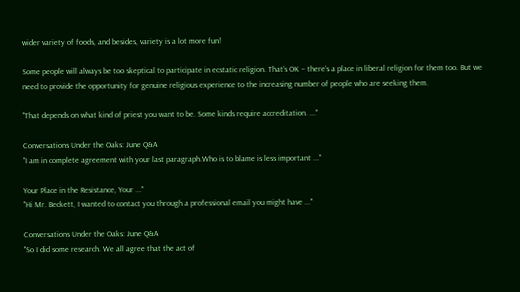wider variety of foods, and besides, variety is a lot more fun!

Some people will always be too skeptical to participate in ecstatic religion. That’s OK – there’s a place in liberal religion for them too. But we need to provide the opportunity for genuine religious experience to the increasing number of people who are seeking them.

"That depends on what kind of priest you want to be. Some kinds require accreditation. ..."

Conversations Under the Oaks: June Q&A
"I am in complete agreement with your last paragraph.Who is to blame is less important ..."

Your Place in the Resistance, Your ..."
"Hi Mr. Beckett, I wanted to contact you through a professional email you might have ..."

Conversations Under the Oaks: June Q&A
"So I did some research. We all agree that the act of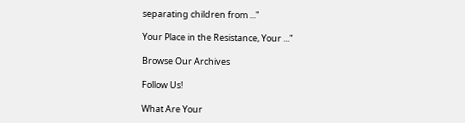separating children from ..."

Your Place in the Resistance, Your ..."

Browse Our Archives

Follow Us!

What Are Your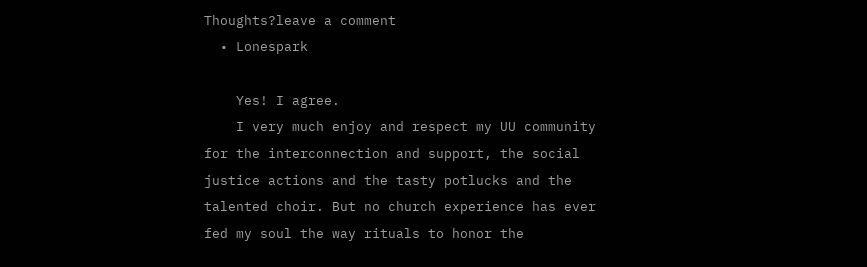Thoughts?leave a comment
  • Lonespark

    Yes! I agree.
    I very much enjoy and respect my UU community for the interconnection and support, the social justice actions and the tasty potlucks and the talented choir. But no church experience has ever fed my soul the way rituals to honor the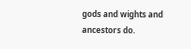gods and wights and ancestors do.